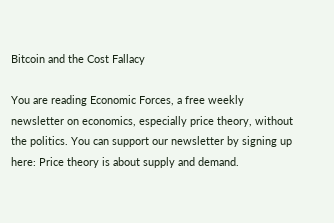Bitcoin and the Cost Fallacy

You are reading Economic Forces, a free weekly newsletter on economics, especially price theory, without the politics. You can support our newsletter by signing up here: Price theory is about supply and demand.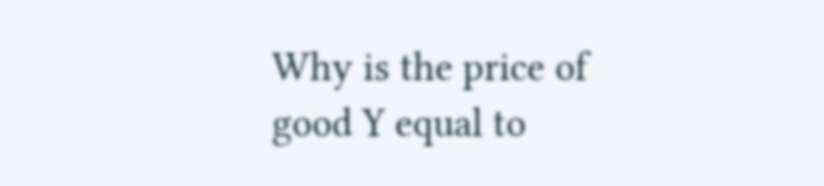Why is the price of good Y equal to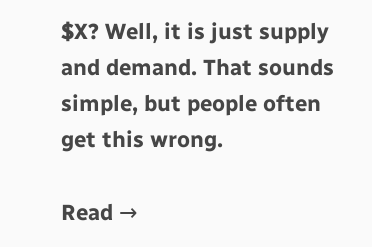$X? Well, it is just supply and demand. That sounds simple, but people often get this wrong.

Read →